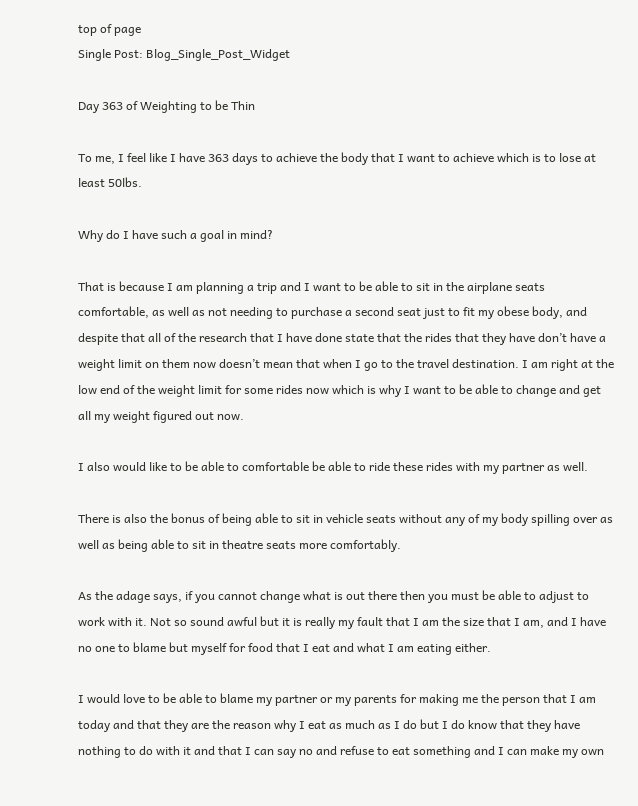top of page
Single Post: Blog_Single_Post_Widget

Day 363 of Weighting to be Thin

To me, I feel like I have 363 days to achieve the body that I want to achieve which is to lose at least 50lbs.

Why do I have such a goal in mind?

That is because I am planning a trip and I want to be able to sit in the airplane seats comfortable, as well as not needing to purchase a second seat just to fit my obese body, and despite that all of the research that I have done state that the rides that they have don’t have a weight limit on them now doesn’t mean that when I go to the travel destination. I am right at the low end of the weight limit for some rides now which is why I want to be able to change and get all my weight figured out now.

I also would like to be able to comfortable be able to ride these rides with my partner as well.

There is also the bonus of being able to sit in vehicle seats without any of my body spilling over as well as being able to sit in theatre seats more comfortably.

As the adage says, if you cannot change what is out there then you must be able to adjust to work with it. Not so sound awful but it is really my fault that I am the size that I am, and I have no one to blame but myself for food that I eat and what I am eating either.

I would love to be able to blame my partner or my parents for making me the person that I am today and that they are the reason why I eat as much as I do but I do know that they have nothing to do with it and that I can say no and refuse to eat something and I can make my own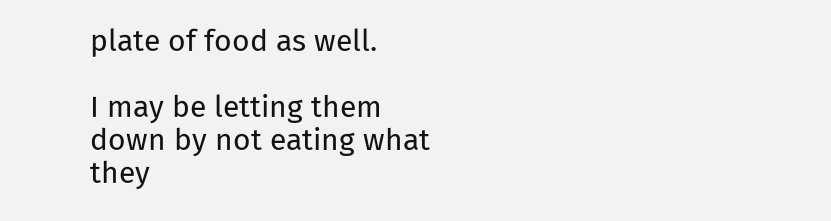plate of food as well.

I may be letting them down by not eating what they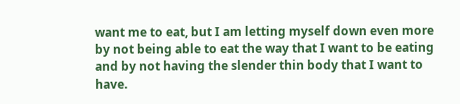want me to eat, but I am letting myself down even more by not being able to eat the way that I want to be eating and by not having the slender thin body that I want to have.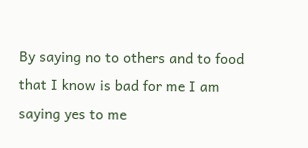By saying no to others and to food that I know is bad for me I am saying yes to me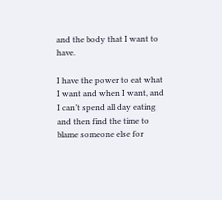and the body that I want to have.

I have the power to eat what I want and when I want, and I can’t spend all day eating and then find the time to blame someone else for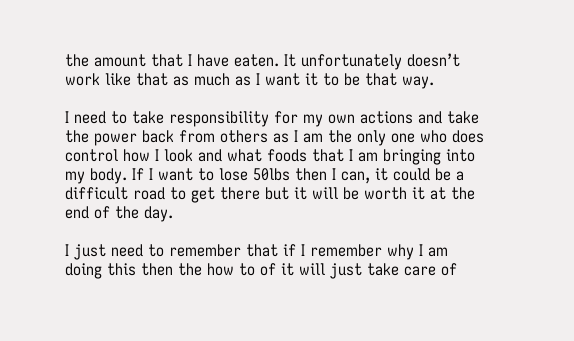the amount that I have eaten. It unfortunately doesn’t work like that as much as I want it to be that way.

I need to take responsibility for my own actions and take the power back from others as I am the only one who does control how I look and what foods that I am bringing into my body. If I want to lose 50lbs then I can, it could be a difficult road to get there but it will be worth it at the end of the day.

I just need to remember that if I remember why I am doing this then the how to of it will just take care of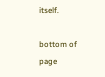itself.

bottom of page